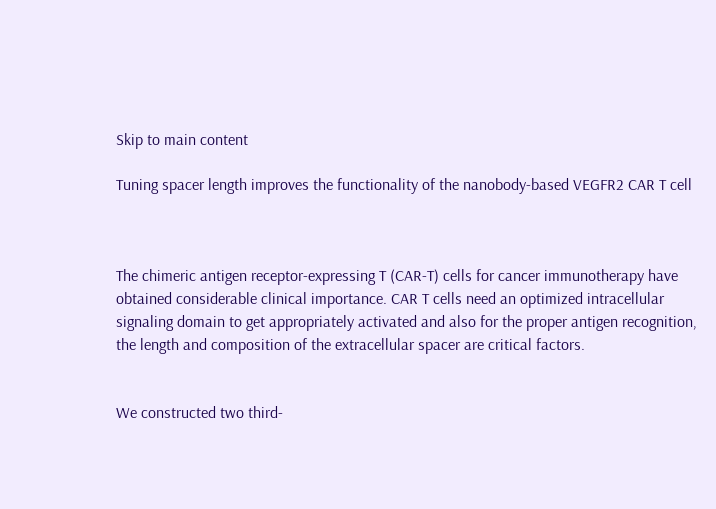Skip to main content

Tuning spacer length improves the functionality of the nanobody-based VEGFR2 CAR T cell



The chimeric antigen receptor-expressing T (CAR-T) cells for cancer immunotherapy have obtained considerable clinical importance. CAR T cells need an optimized intracellular signaling domain to get appropriately activated and also for the proper antigen recognition, the length and composition of the extracellular spacer are critical factors.


We constructed two third-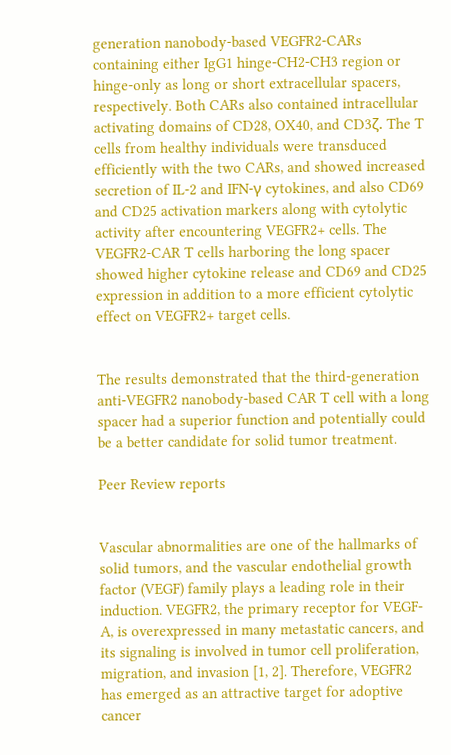generation nanobody-based VEGFR2-CARs containing either IgG1 hinge-CH2-CH3 region or hinge-only as long or short extracellular spacers, respectively. Both CARs also contained intracellular activating domains of CD28, OX40, and CD3ζ. The T cells from healthy individuals were transduced efficiently with the two CARs, and showed increased secretion of IL-2 and IFN-γ cytokines, and also CD69 and CD25 activation markers along with cytolytic activity after encountering VEGFR2+ cells. The VEGFR2-CAR T cells harboring the long spacer showed higher cytokine release and CD69 and CD25 expression in addition to a more efficient cytolytic effect on VEGFR2+ target cells.


The results demonstrated that the third-generation anti-VEGFR2 nanobody-based CAR T cell with a long spacer had a superior function and potentially could be a better candidate for solid tumor treatment.

Peer Review reports


Vascular abnormalities are one of the hallmarks of solid tumors, and the vascular endothelial growth factor (VEGF) family plays a leading role in their induction. VEGFR2, the primary receptor for VEGF-A, is overexpressed in many metastatic cancers, and its signaling is involved in tumor cell proliferation, migration, and invasion [1, 2]. Therefore, VEGFR2 has emerged as an attractive target for adoptive cancer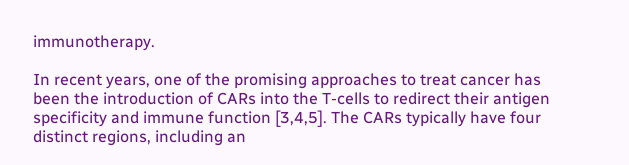immunotherapy.

In recent years, one of the promising approaches to treat cancer has been the introduction of CARs into the T-cells to redirect their antigen specificity and immune function [3,4,5]. The CARs typically have four distinct regions, including an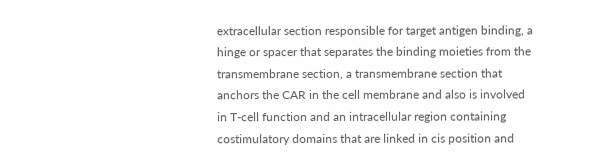extracellular section responsible for target antigen binding, a hinge or spacer that separates the binding moieties from the transmembrane section, a transmembrane section that anchors the CAR in the cell membrane and also is involved in T-cell function and an intracellular region containing costimulatory domains that are linked in cis position and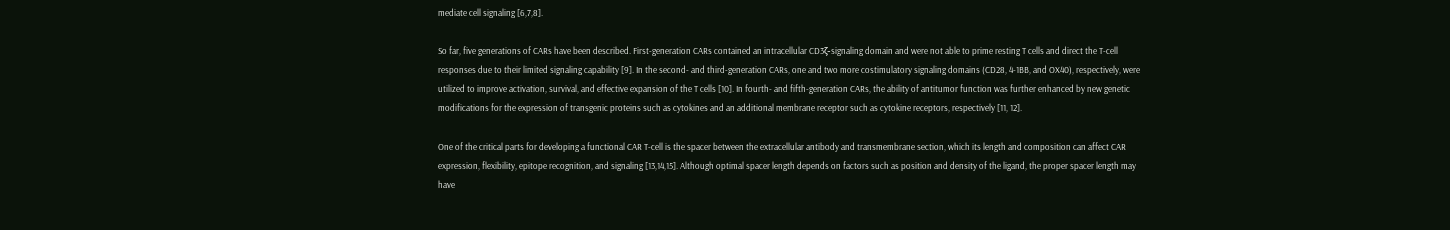mediate cell signaling [6,7,8].

So far, five generations of CARs have been described. First-generation CARs contained an intracellular CD3ζ-signaling domain and were not able to prime resting T cells and direct the T-cell responses due to their limited signaling capability [9]. In the second- and third-generation CARs, one and two more costimulatory signaling domains (CD28, 4-1BB, and OX40), respectively, were utilized to improve activation, survival, and effective expansion of the T cells [10]. In fourth- and fifth-generation CARs, the ability of antitumor function was further enhanced by new genetic modifications for the expression of transgenic proteins such as cytokines and an additional membrane receptor such as cytokine receptors, respectively [11, 12].

One of the critical parts for developing a functional CAR T-cell is the spacer between the extracellular antibody and transmembrane section, which its length and composition can affect CAR expression, flexibility, epitope recognition, and signaling [13,14,15]. Although optimal spacer length depends on factors such as position and density of the ligand, the proper spacer length may have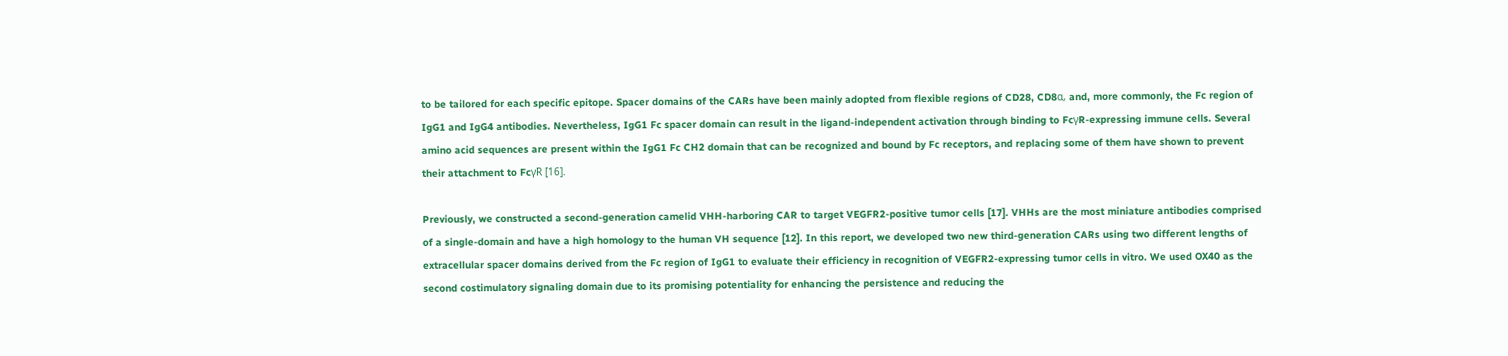to be tailored for each specific epitope. Spacer domains of the CARs have been mainly adopted from flexible regions of CD28, CD8α, and, more commonly, the Fc region of IgG1 and IgG4 antibodies. Nevertheless, IgG1 Fc spacer domain can result in the ligand-independent activation through binding to FcγR-expressing immune cells. Several amino acid sequences are present within the IgG1 Fc CH2 domain that can be recognized and bound by Fc receptors, and replacing some of them have shown to prevent their attachment to FcγR [16].

Previously, we constructed a second-generation camelid VHH-harboring CAR to target VEGFR2-positive tumor cells [17]. VHHs are the most miniature antibodies comprised of a single-domain and have a high homology to the human VH sequence [12]. In this report, we developed two new third-generation CARs using two different lengths of extracellular spacer domains derived from the Fc region of IgG1 to evaluate their efficiency in recognition of VEGFR2-expressing tumor cells in vitro. We used OX40 as the second costimulatory signaling domain due to its promising potentiality for enhancing the persistence and reducing the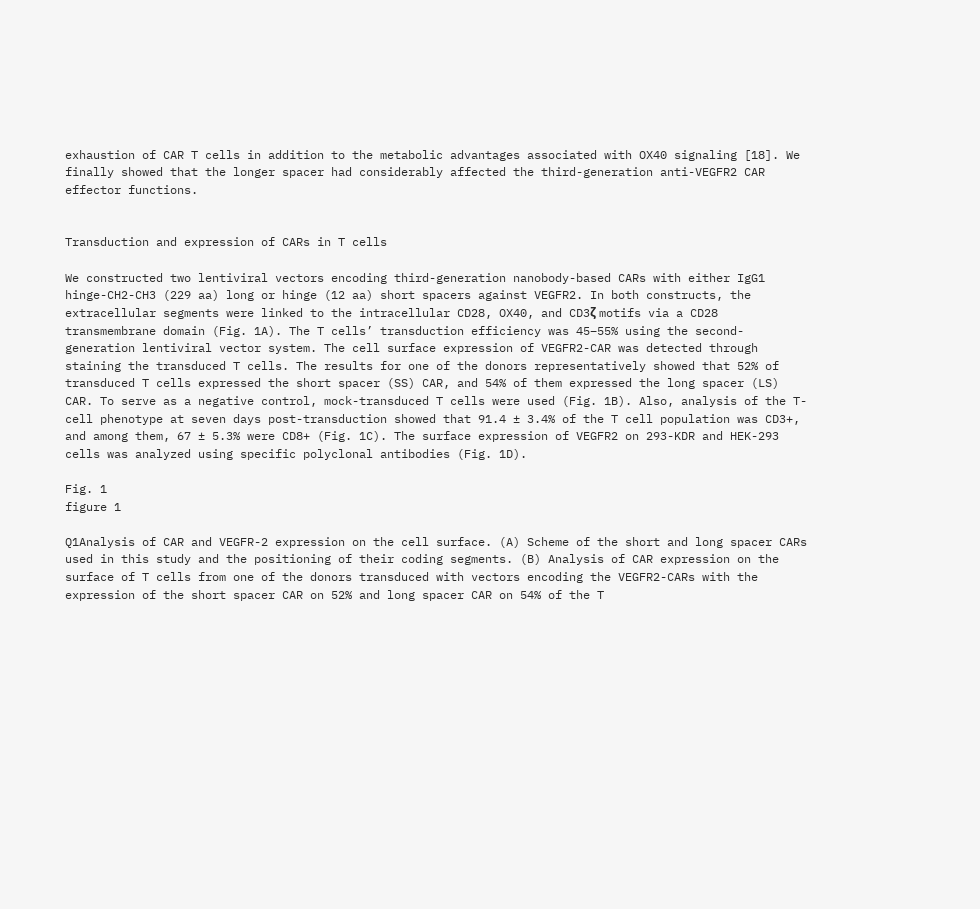exhaustion of CAR T cells in addition to the metabolic advantages associated with OX40 signaling [18]. We finally showed that the longer spacer had considerably affected the third-generation anti-VEGFR2 CAR effector functions.


Transduction and expression of CARs in T cells

We constructed two lentiviral vectors encoding third-generation nanobody-based CARs with either IgG1 hinge-CH2-CH3 (229 aa) long or hinge (12 aa) short spacers against VEGFR2. In both constructs, the extracellular segments were linked to the intracellular CD28, OX40, and CD3ζ motifs via a CD28 transmembrane domain (Fig. 1A). The T cells’ transduction efficiency was 45–55% using the second-generation lentiviral vector system. The cell surface expression of VEGFR2-CAR was detected through staining the transduced T cells. The results for one of the donors representatively showed that 52% of transduced T cells expressed the short spacer (SS) CAR, and 54% of them expressed the long spacer (LS) CAR. To serve as a negative control, mock-transduced T cells were used (Fig. 1B). Also, analysis of the T-cell phenotype at seven days post-transduction showed that 91.4 ± 3.4% of the T cell population was CD3+, and among them, 67 ± 5.3% were CD8+ (Fig. 1C). The surface expression of VEGFR2 on 293-KDR and HEK-293 cells was analyzed using specific polyclonal antibodies (Fig. 1D).

Fig. 1
figure 1

Q1Analysis of CAR and VEGFR-2 expression on the cell surface. (A) Scheme of the short and long spacer CARs used in this study and the positioning of their coding segments. (B) Analysis of CAR expression on the surface of T cells from one of the donors transduced with vectors encoding the VEGFR2-CARs with the expression of the short spacer CAR on 52% and long spacer CAR on 54% of the T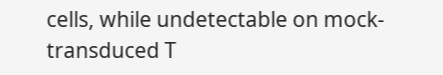cells, while undetectable on mock-transduced T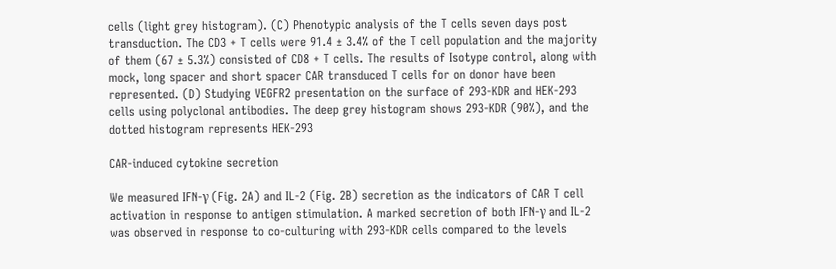cells (light grey histogram). (C) Phenotypic analysis of the T cells seven days post transduction. The CD3 + T cells were 91.4 ± 3.4% of the T cell population and the majority of them (67 ± 5.3%) consisted of CD8 + T cells. The results of Isotype control, along with mock, long spacer and short spacer CAR transduced T cells for on donor have been represented. (D) Studying VEGFR2 presentation on the surface of 293-KDR and HEK-293 cells using polyclonal antibodies. The deep grey histogram shows 293-KDR (90%), and the dotted histogram represents HEK-293

CAR-induced cytokine secretion

We measured IFN-γ (Fig. 2A) and IL-2 (Fig. 2B) secretion as the indicators of CAR T cell activation in response to antigen stimulation. A marked secretion of both IFN-γ and IL-2 was observed in response to co-culturing with 293-KDR cells compared to the levels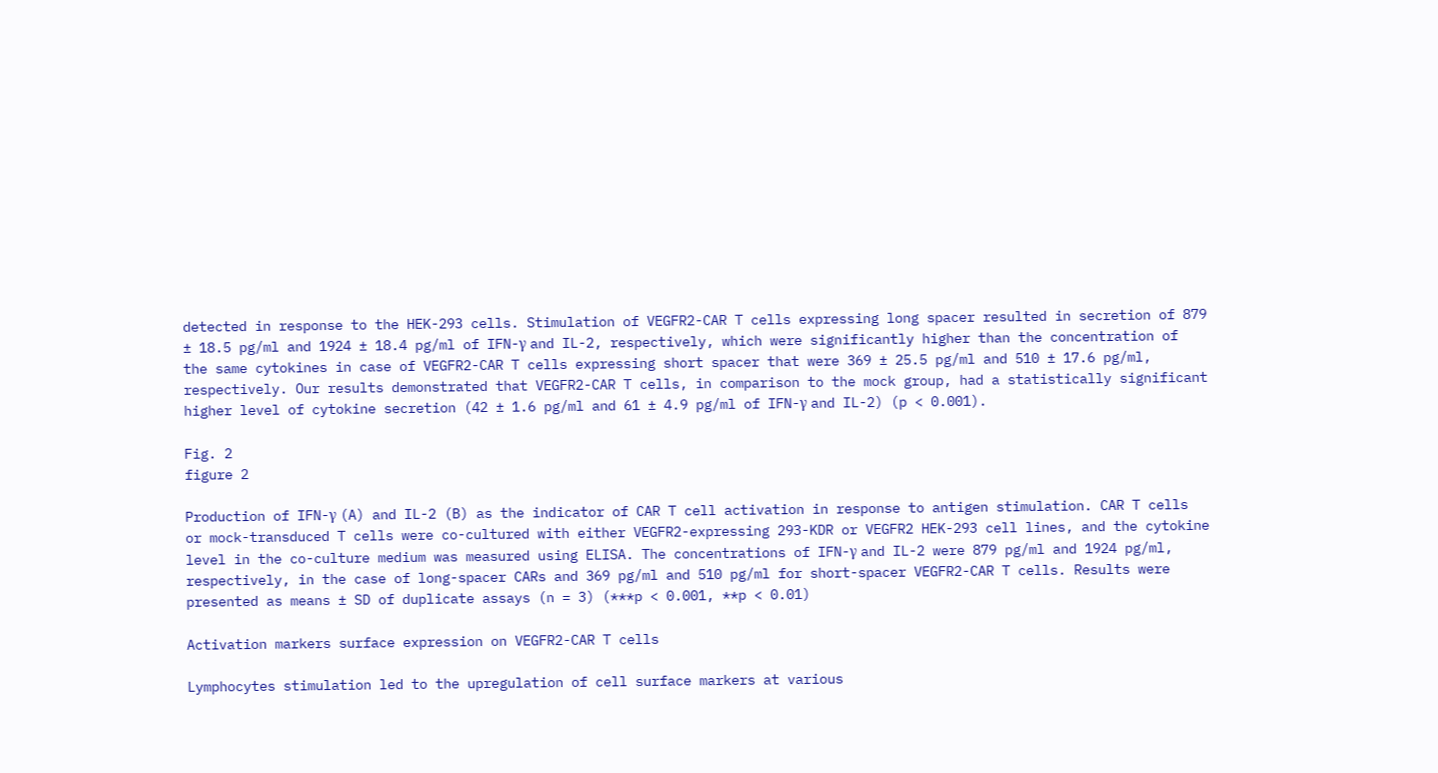detected in response to the HEK-293 cells. Stimulation of VEGFR2-CAR T cells expressing long spacer resulted in secretion of 879 ± 18.5 pg/ml and 1924 ± 18.4 pg/ml of IFN-γ and IL-2, respectively, which were significantly higher than the concentration of the same cytokines in case of VEGFR2-CAR T cells expressing short spacer that were 369 ± 25.5 pg/ml and 510 ± 17.6 pg/ml, respectively. Our results demonstrated that VEGFR2-CAR T cells, in comparison to the mock group, had a statistically significant higher level of cytokine secretion (42 ± 1.6 pg/ml and 61 ± 4.9 pg/ml of IFN-γ and IL-2) (p < 0.001).

Fig. 2
figure 2

Production of IFN-γ (A) and IL-2 (B) as the indicator of CAR T cell activation in response to antigen stimulation. CAR T cells or mock-transduced T cells were co-cultured with either VEGFR2-expressing 293-KDR or VEGFR2 HEK-293 cell lines, and the cytokine level in the co-culture medium was measured using ELISA. The concentrations of IFN-γ and IL-2 were 879 pg/ml and 1924 pg/ml, respectively, in the case of long-spacer CARs and 369 pg/ml and 510 pg/ml for short-spacer VEGFR2-CAR T cells. Results were presented as means ± SD of duplicate assays (n = 3) (***p < 0.001, **p < 0.01)

Activation markers surface expression on VEGFR2-CAR T cells

Lymphocytes stimulation led to the upregulation of cell surface markers at various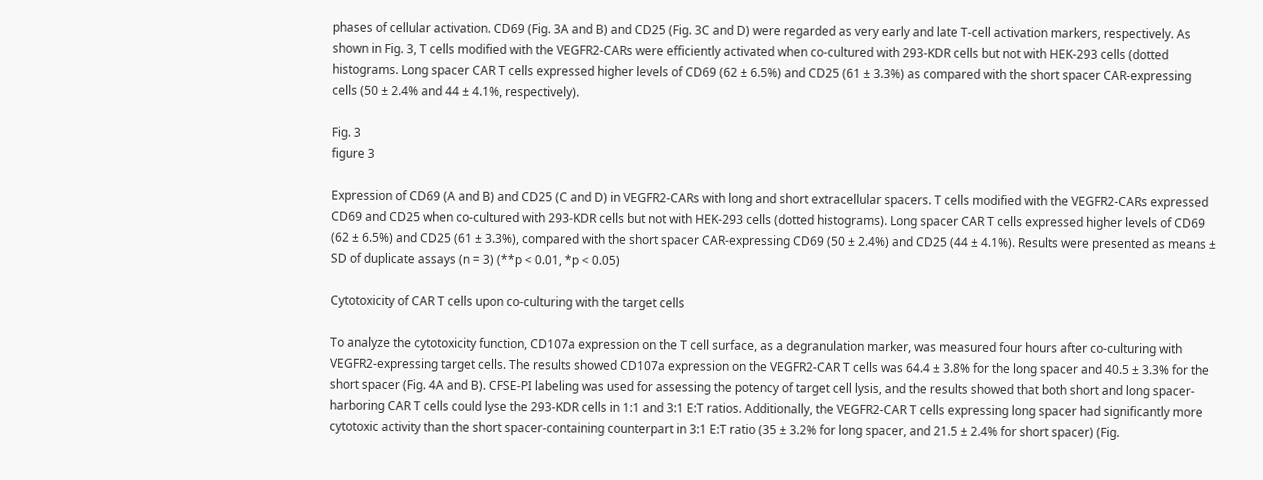phases of cellular activation. CD69 (Fig. 3A and B) and CD25 (Fig. 3C and D) were regarded as very early and late T-cell activation markers, respectively. As shown in Fig. 3, T cells modified with the VEGFR2-CARs were efficiently activated when co-cultured with 293-KDR cells but not with HEK-293 cells (dotted histograms. Long spacer CAR T cells expressed higher levels of CD69 (62 ± 6.5%) and CD25 (61 ± 3.3%) as compared with the short spacer CAR-expressing cells (50 ± 2.4% and 44 ± 4.1%, respectively).

Fig. 3
figure 3

Expression of CD69 (A and B) and CD25 (C and D) in VEGFR2-CARs with long and short extracellular spacers. T cells modified with the VEGFR2-CARs expressed CD69 and CD25 when co-cultured with 293-KDR cells but not with HEK-293 cells (dotted histograms). Long spacer CAR T cells expressed higher levels of CD69 (62 ± 6.5%) and CD25 (61 ± 3.3%), compared with the short spacer CAR-expressing CD69 (50 ± 2.4%) and CD25 (44 ± 4.1%). Results were presented as means ± SD of duplicate assays (n = 3) (**p < 0.01, *p < 0.05)

Cytotoxicity of CAR T cells upon co-culturing with the target cells

To analyze the cytotoxicity function, CD107a expression on the T cell surface, as a degranulation marker, was measured four hours after co-culturing with VEGFR2-expressing target cells. The results showed CD107a expression on the VEGFR2-CAR T cells was 64.4 ± 3.8% for the long spacer and 40.5 ± 3.3% for the short spacer (Fig. 4A and B). CFSE-PI labeling was used for assessing the potency of target cell lysis, and the results showed that both short and long spacer-harboring CAR T cells could lyse the 293-KDR cells in 1:1 and 3:1 E:T ratios. Additionally, the VEGFR2-CAR T cells expressing long spacer had significantly more cytotoxic activity than the short spacer-containing counterpart in 3:1 E:T ratio (35 ± 3.2% for long spacer, and 21.5 ± 2.4% for short spacer) (Fig.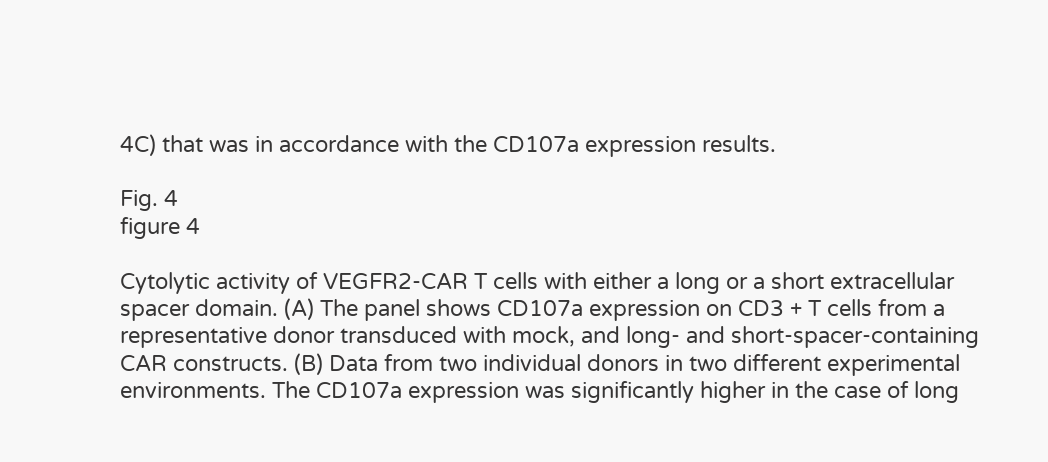4C) that was in accordance with the CD107a expression results.

Fig. 4
figure 4

Cytolytic activity of VEGFR2-CAR T cells with either a long or a short extracellular spacer domain. (A) The panel shows CD107a expression on CD3 + T cells from a representative donor transduced with mock, and long- and short-spacer-containing CAR constructs. (B) Data from two individual donors in two different experimental environments. The CD107a expression was significantly higher in the case of long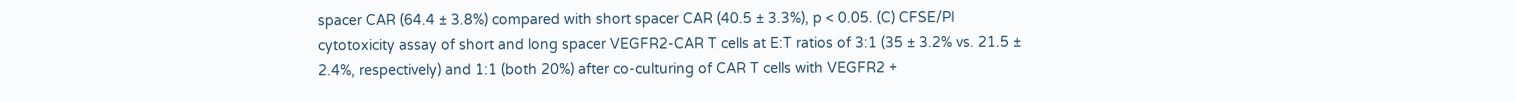spacer CAR (64.4 ± 3.8%) compared with short spacer CAR (40.5 ± 3.3%), p < 0.05. (C) CFSE/PI cytotoxicity assay of short and long spacer VEGFR2-CAR T cells at E:T ratios of 3:1 (35 ± 3.2% vs. 21.5 ± 2.4%, respectively) and 1:1 (both 20%) after co-culturing of CAR T cells with VEGFR2 +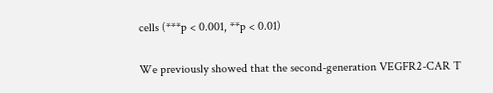cells (***p < 0.001, **p < 0.01)


We previously showed that the second-generation VEGFR2-CAR T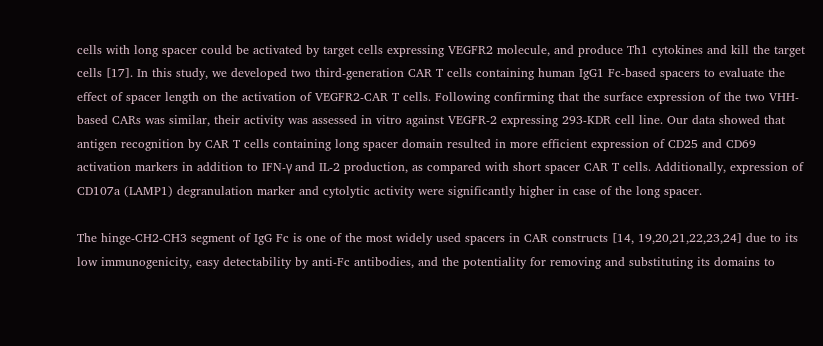cells with long spacer could be activated by target cells expressing VEGFR2 molecule, and produce Th1 cytokines and kill the target cells [17]. In this study, we developed two third-generation CAR T cells containing human IgG1 Fc-based spacers to evaluate the effect of spacer length on the activation of VEGFR2-CAR T cells. Following confirming that the surface expression of the two VHH-based CARs was similar, their activity was assessed in vitro against VEGFR-2 expressing 293-KDR cell line. Our data showed that antigen recognition by CAR T cells containing long spacer domain resulted in more efficient expression of CD25 and CD69 activation markers in addition to IFN-γ and IL-2 production, as compared with short spacer CAR T cells. Additionally, expression of CD107a (LAMP1) degranulation marker and cytolytic activity were significantly higher in case of the long spacer.

The hinge-CH2-CH3 segment of IgG Fc is one of the most widely used spacers in CAR constructs [14, 19,20,21,22,23,24] due to its low immunogenicity, easy detectability by anti-Fc antibodies, and the potentiality for removing and substituting its domains to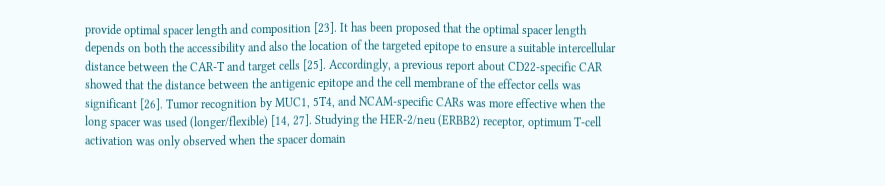provide optimal spacer length and composition [23]. It has been proposed that the optimal spacer length depends on both the accessibility and also the location of the targeted epitope to ensure a suitable intercellular distance between the CAR-T and target cells [25]. Accordingly, a previous report about CD22-specific CAR showed that the distance between the antigenic epitope and the cell membrane of the effector cells was significant [26]. Tumor recognition by MUC1, 5T4, and NCAM-specific CARs was more effective when the long spacer was used (longer/flexible) [14, 27]. Studying the HER-2/neu (ERBB2) receptor, optimum T-cell activation was only observed when the spacer domain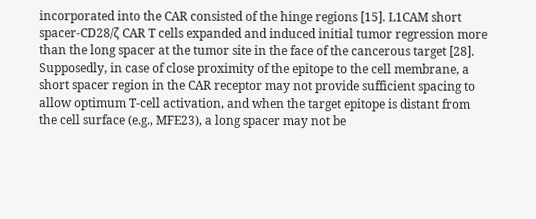incorporated into the CAR consisted of the hinge regions [15]. L1CAM short spacer-CD28/ζ CAR T cells expanded and induced initial tumor regression more than the long spacer at the tumor site in the face of the cancerous target [28]. Supposedly, in case of close proximity of the epitope to the cell membrane, a short spacer region in the CAR receptor may not provide sufficient spacing to allow optimum T-cell activation, and when the target epitope is distant from the cell surface (e.g., MFE23), a long spacer may not be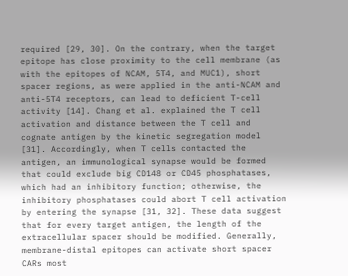required [29, 30]. On the contrary, when the target epitope has close proximity to the cell membrane (as with the epitopes of NCAM, 5T4, and MUC1), short spacer regions, as were applied in the anti-NCAM and anti-5T4 receptors, can lead to deficient T-cell activity [14]. Chang et al. explained the T cell activation and distance between the T cell and cognate antigen by the kinetic segregation model [31]. Accordingly, when T cells contacted the antigen, an immunological synapse would be formed that could exclude big CD148 or CD45 phosphatases, which had an inhibitory function; otherwise, the inhibitory phosphatases could abort T cell activation by entering the synapse [31, 32]. These data suggest that for every target antigen, the length of the extracellular spacer should be modified. Generally, membrane-distal epitopes can activate short spacer CARs most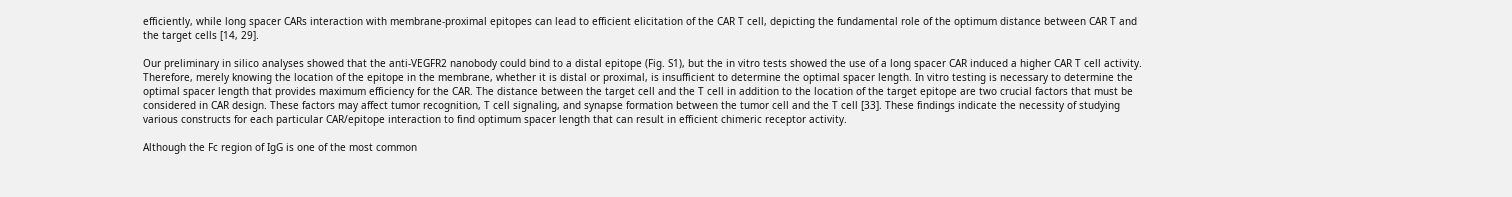efficiently, while long spacer CARs interaction with membrane-proximal epitopes can lead to efficient elicitation of the CAR T cell, depicting the fundamental role of the optimum distance between CAR T and the target cells [14, 29].

Our preliminary in silico analyses showed that the anti-VEGFR2 nanobody could bind to a distal epitope (Fig. S1), but the in vitro tests showed the use of a long spacer CAR induced a higher CAR T cell activity. Therefore, merely knowing the location of the epitope in the membrane, whether it is distal or proximal, is insufficient to determine the optimal spacer length. In vitro testing is necessary to determine the optimal spacer length that provides maximum efficiency for the CAR. The distance between the target cell and the T cell in addition to the location of the target epitope are two crucial factors that must be considered in CAR design. These factors may affect tumor recognition, T cell signaling, and synapse formation between the tumor cell and the T cell [33]. These findings indicate the necessity of studying various constructs for each particular CAR/epitope interaction to find optimum spacer length that can result in efficient chimeric receptor activity.

Although the Fc region of IgG is one of the most common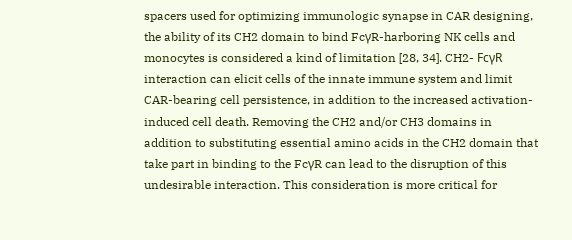spacers used for optimizing immunologic synapse in CAR designing, the ability of its CH2 domain to bind FcγR-harboring NK cells and monocytes is considered a kind of limitation [28, 34]. CH2- FcγR interaction can elicit cells of the innate immune system and limit CAR-bearing cell persistence, in addition to the increased activation-induced cell death. Removing the CH2 and/or CH3 domains in addition to substituting essential amino acids in the CH2 domain that take part in binding to the FcγR can lead to the disruption of this undesirable interaction. This consideration is more critical for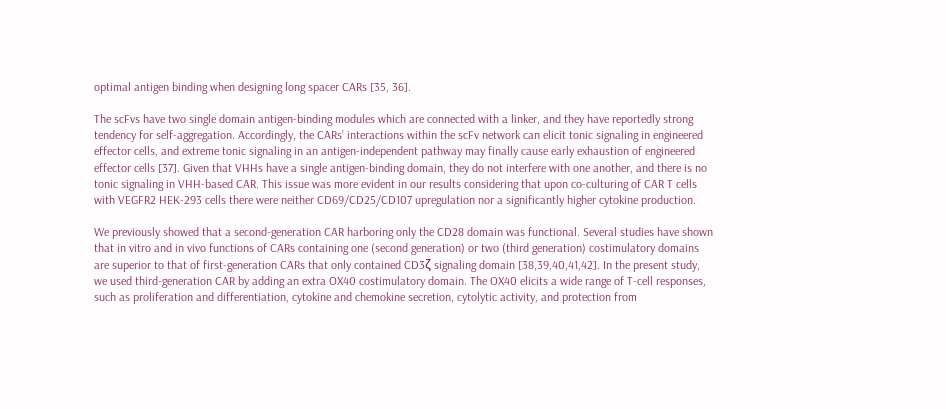optimal antigen binding when designing long spacer CARs [35, 36].

The scFvs have two single domain antigen-binding modules which are connected with a linker, and they have reportedly strong tendency for self-aggregation. Accordingly, the CARs’ interactions within the scFv network can elicit tonic signaling in engineered effector cells, and extreme tonic signaling in an antigen-independent pathway may finally cause early exhaustion of engineered effector cells [37]. Given that VHHs have a single antigen-binding domain, they do not interfere with one another, and there is no tonic signaling in VHH-based CAR. This issue was more evident in our results considering that upon co-culturing of CAR T cells with VEGFR2 HEK-293 cells there were neither CD69/CD25/CD107 upregulation nor a significantly higher cytokine production.

We previously showed that a second-generation CAR harboring only the CD28 domain was functional. Several studies have shown that in vitro and in vivo functions of CARs containing one (second generation) or two (third generation) costimulatory domains are superior to that of first-generation CARs that only contained CD3ζ signaling domain [38,39,40,41,42]. In the present study, we used third-generation CAR by adding an extra OX40 costimulatory domain. The OX40 elicits a wide range of T-cell responses, such as proliferation and differentiation, cytokine and chemokine secretion, cytolytic activity, and protection from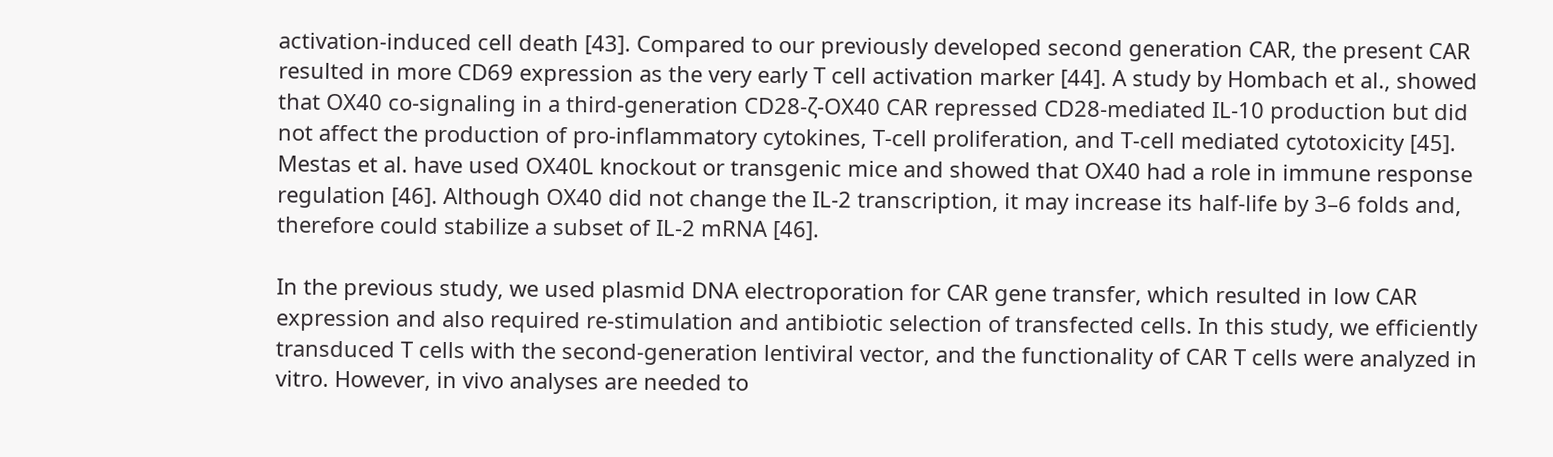activation-induced cell death [43]. Compared to our previously developed second generation CAR, the present CAR resulted in more CD69 expression as the very early T cell activation marker [44]. A study by Hombach et al., showed that OX40 co-signaling in a third-generation CD28-ζ-OX40 CAR repressed CD28-mediated IL-10 production but did not affect the production of pro-inflammatory cytokines, T-cell proliferation, and T-cell mediated cytotoxicity [45]. Mestas et al. have used OX40L knockout or transgenic mice and showed that OX40 had a role in immune response regulation [46]. Although OX40 did not change the IL-2 transcription, it may increase its half-life by 3–6 folds and, therefore could stabilize a subset of IL-2 mRNA [46].

In the previous study, we used plasmid DNA electroporation for CAR gene transfer, which resulted in low CAR expression and also required re-stimulation and antibiotic selection of transfected cells. In this study, we efficiently transduced T cells with the second-generation lentiviral vector, and the functionality of CAR T cells were analyzed in vitro. However, in vivo analyses are needed to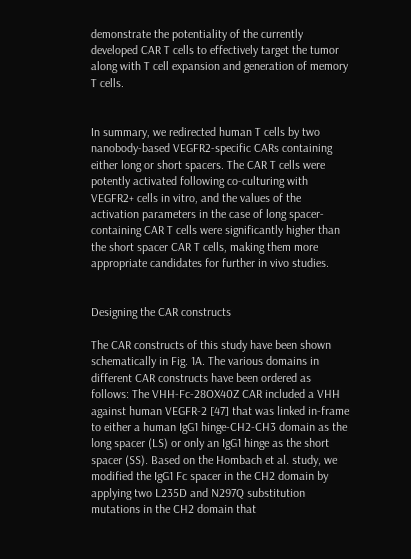demonstrate the potentiality of the currently developed CAR T cells to effectively target the tumor along with T cell expansion and generation of memory T cells.


In summary, we redirected human T cells by two nanobody-based VEGFR2-specific CARs containing either long or short spacers. The CAR T cells were potently activated following co-culturing with VEGFR2+ cells in vitro, and the values of the activation parameters in the case of long spacer-containing CAR T cells were significantly higher than the short spacer CAR T cells, making them more appropriate candidates for further in vivo studies.


Designing the CAR constructs

The CAR constructs of this study have been shown schematically in Fig. 1A. The various domains in different CAR constructs have been ordered as follows: The VHH-Fc-28OX40Z CAR included a VHH against human VEGFR-2 [47] that was linked in-frame to either a human IgG1 hinge-CH2-CH3 domain as the long spacer (LS) or only an IgG1 hinge as the short spacer (SS). Based on the Hombach et al. study, we modified the IgG1 Fc spacer in the CH2 domain by applying two L235D and N297Q substitution mutations in the CH2 domain that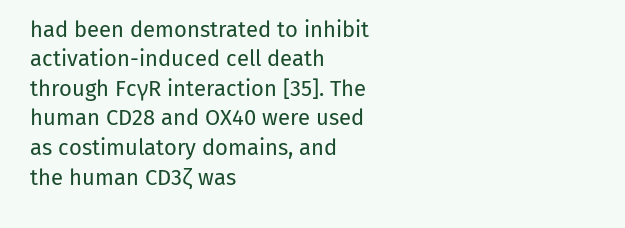had been demonstrated to inhibit activation-induced cell death through FcγR interaction [35]. The human CD28 and OX40 were used as costimulatory domains, and the human CD3ζ was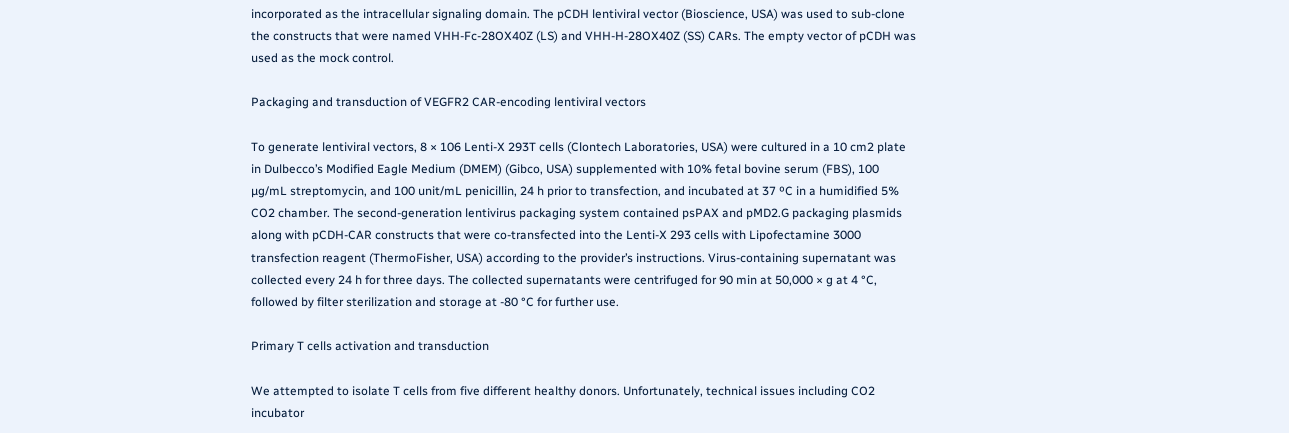incorporated as the intracellular signaling domain. The pCDH lentiviral vector (Bioscience, USA) was used to sub-clone the constructs that were named VHH-Fc-28OX40Z (LS) and VHH-H-28OX40Z (SS) CARs. The empty vector of pCDH was used as the mock control.

Packaging and transduction of VEGFR2 CAR-encoding lentiviral vectors

To generate lentiviral vectors, 8 × 106 Lenti-X 293T cells (Clontech Laboratories, USA) were cultured in a 10 cm2 plate in Dulbecco’s Modified Eagle Medium (DMEM) (Gibco, USA) supplemented with 10% fetal bovine serum (FBS), 100 µg/mL streptomycin, and 100 unit/mL penicillin, 24 h prior to transfection, and incubated at 37 ºC in a humidified 5% CO2 chamber. The second-generation lentivirus packaging system contained psPAX and pMD2.G packaging plasmids along with pCDH-CAR constructs that were co-transfected into the Lenti-X 293 cells with Lipofectamine 3000 transfection reagent (ThermoFisher, USA) according to the provider’s instructions. Virus-containing supernatant was collected every 24 h for three days. The collected supernatants were centrifuged for 90 min at 50,000 × g at 4 °C, followed by filter sterilization and storage at -80 °C for further use.

Primary T cells activation and transduction

We attempted to isolate T cells from five different healthy donors. Unfortunately, technical issues including CO2 incubator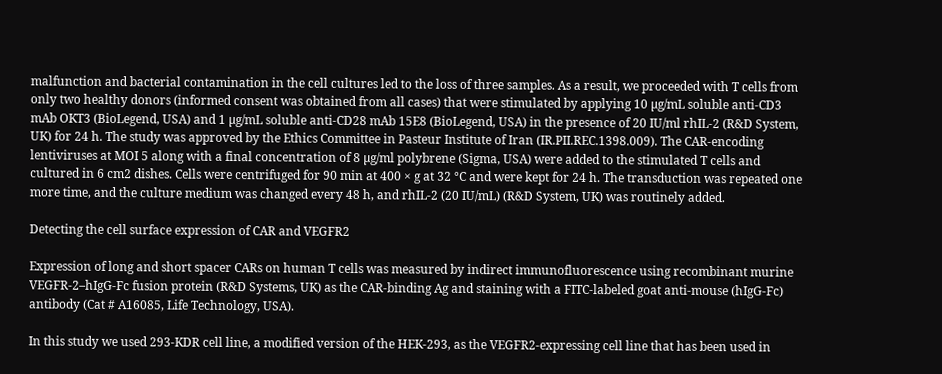malfunction and bacterial contamination in the cell cultures led to the loss of three samples. As a result, we proceeded with T cells from only two healthy donors (informed consent was obtained from all cases) that were stimulated by applying 10 µg/mL soluble anti-CD3 mAb OKT3 (BioLegend, USA) and 1 µg/mL soluble anti-CD28 mAb 15E8 (BioLegend, USA) in the presence of 20 IU/ml rhIL-2 (R&D System, UK) for 24 h. The study was approved by the Ethics Committee in Pasteur Institute of Iran (IR.PII.REC.1398.009). The CAR-encoding lentiviruses at MOI 5 along with a final concentration of 8 µg/ml polybrene (Sigma, USA) were added to the stimulated T cells and cultured in 6 cm2 dishes. Cells were centrifuged for 90 min at 400 × g at 32 °C and were kept for 24 h. The transduction was repeated one more time, and the culture medium was changed every 48 h, and rhIL-2 (20 IU/mL) (R&D System, UK) was routinely added.

Detecting the cell surface expression of CAR and VEGFR2

Expression of long and short spacer CARs on human T cells was measured by indirect immunofluorescence using recombinant murine VEGFR-2–hIgG-Fc fusion protein (R&D Systems, UK) as the CAR-binding Ag and staining with a FITC-labeled goat anti-mouse (hIgG-Fc) antibody (Cat # A16085, Life Technology, USA).

In this study we used 293-KDR cell line, a modified version of the HEK-293, as the VEGFR2-expressing cell line that has been used in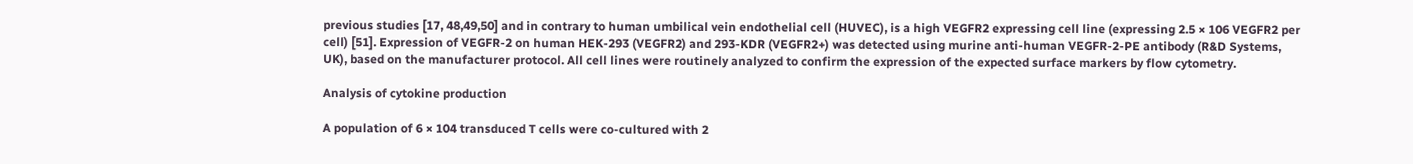previous studies [17, 48,49,50] and in contrary to human umbilical vein endothelial cell (HUVEC), is a high VEGFR2 expressing cell line (expressing 2.5 × 106 VEGFR2 per cell) [51]. Expression of VEGFR-2 on human HEK-293 (VEGFR2) and 293-KDR (VEGFR2+) was detected using murine anti-human VEGFR-2-PE antibody (R&D Systems, UK), based on the manufacturer protocol. All cell lines were routinely analyzed to confirm the expression of the expected surface markers by flow cytometry.

Analysis of cytokine production

A population of 6 × 104 transduced T cells were co-cultured with 2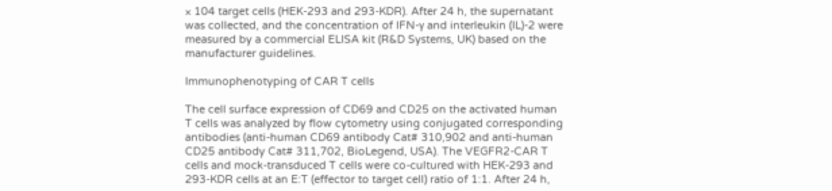× 104 target cells (HEK-293 and 293-KDR). After 24 h, the supernatant was collected, and the concentration of IFN-γ and interleukin (IL)-2 were measured by a commercial ELISA kit (R&D Systems, UK) based on the manufacturer guidelines.

Immunophenotyping of CAR T cells

The cell surface expression of CD69 and CD25 on the activated human T cells was analyzed by flow cytometry using conjugated corresponding antibodies (anti-human CD69 antibody Cat# 310,902 and anti-human CD25 antibody Cat# 311,702, BioLegend, USA). The VEGFR2-CAR T cells and mock-transduced T cells were co-cultured with HEK-293 and 293-KDR cells at an E:T (effector to target cell) ratio of 1:1. After 24 h,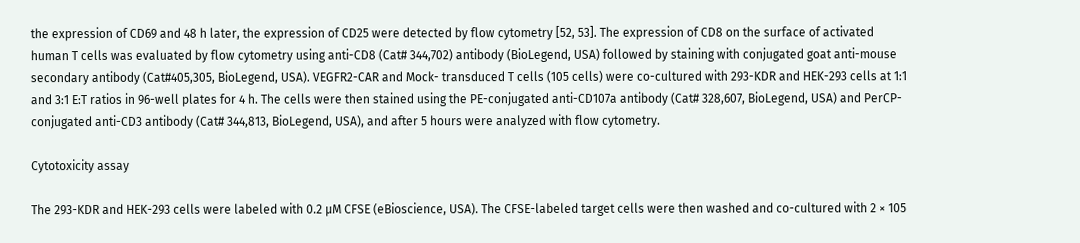the expression of CD69 and 48 h later, the expression of CD25 were detected by flow cytometry [52, 53]. The expression of CD8 on the surface of activated human T cells was evaluated by flow cytometry using anti-CD8 (Cat# 344,702) antibody (BioLegend, USA) followed by staining with conjugated goat anti-mouse secondary antibody (Cat#405,305, BioLegend, USA). VEGFR2-CAR and Mock- transduced T cells (105 cells) were co-cultured with 293-KDR and HEK-293 cells at 1:1 and 3:1 E:T ratios in 96-well plates for 4 h. The cells were then stained using the PE-conjugated anti-CD107a antibody (Cat# 328,607, BioLegend, USA) and PerCP-conjugated anti-CD3 antibody (Cat# 344,813, BioLegend, USA), and after 5 hours were analyzed with flow cytometry.

Cytotoxicity assay

The 293-KDR and HEK-293 cells were labeled with 0.2 µM CFSE (eBioscience, USA). The CFSE-labeled target cells were then washed and co-cultured with 2 × 105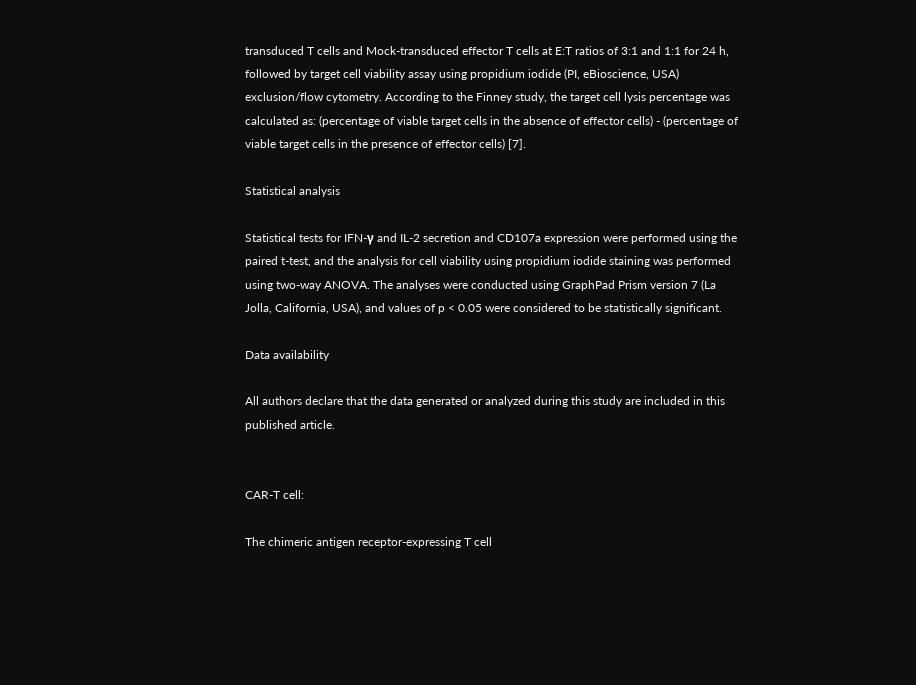transduced T cells and Mock-transduced effector T cells at E:T ratios of 3:1 and 1:1 for 24 h, followed by target cell viability assay using propidium iodide (PI, eBioscience, USA) exclusion/flow cytometry. According to the Finney study, the target cell lysis percentage was calculated as: (percentage of viable target cells in the absence of effector cells) - (percentage of viable target cells in the presence of effector cells) [7].

Statistical analysis

Statistical tests for IFN-γ and IL-2 secretion and CD107a expression were performed using the paired t-test, and the analysis for cell viability using propidium iodide staining was performed using two-way ANOVA. The analyses were conducted using GraphPad Prism version 7 (La Jolla, California, USA), and values of p < 0.05 were considered to be statistically significant.

Data availability

All authors declare that the data generated or analyzed during this study are included in this published article.


CAR-T cell:

The chimeric antigen receptor-expressing T cell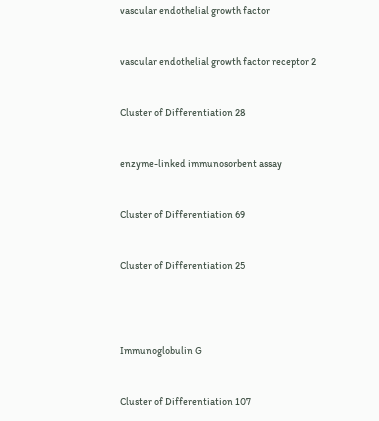vascular endothelial growth factor


vascular endothelial growth factor receptor 2


Cluster of Differentiation 28


enzyme-linked immunosorbent assay


Cluster of Differentiation 69


Cluster of Differentiation 25




Immunoglobulin G


Cluster of Differentiation 107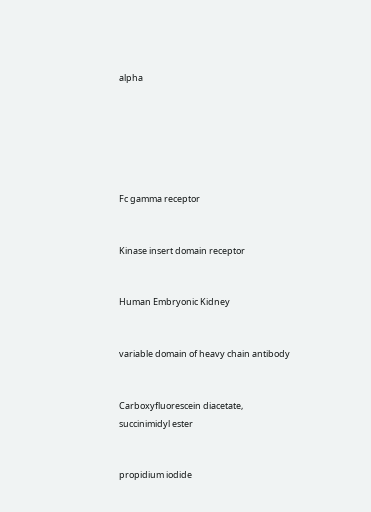alpha






Fc gamma receptor


Kinase insert domain receptor


Human Embryonic Kidney


variable domain of heavy chain antibody


Carboxyfluorescein diacetate, succinimidyl ester


propidium iodide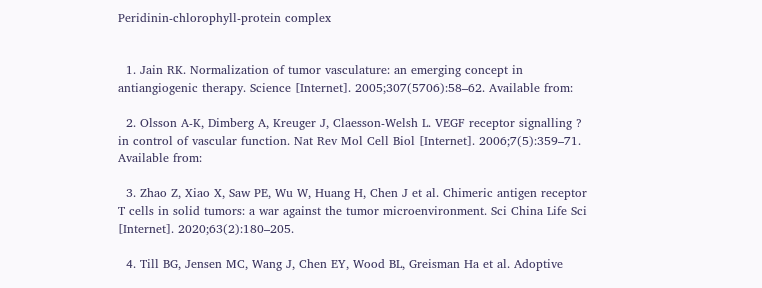Peridinin-chlorophyll-protein complex


  1. Jain RK. Normalization of tumor vasculature: an emerging concept in antiangiogenic therapy. Science [Internet]. 2005;307(5706):58–62. Available from:

  2. Olsson A-K, Dimberg A, Kreuger J, Claesson-Welsh L. VEGF receptor signalling ? in control of vascular function. Nat Rev Mol Cell Biol [Internet]. 2006;7(5):359–71. Available from:

  3. Zhao Z, Xiao X, Saw PE, Wu W, Huang H, Chen J et al. Chimeric antigen receptor T cells in solid tumors: a war against the tumor microenvironment. Sci China Life Sci [Internet]. 2020;63(2):180–205.

  4. Till BG, Jensen MC, Wang J, Chen EY, Wood BL, Greisman Ha et al. Adoptive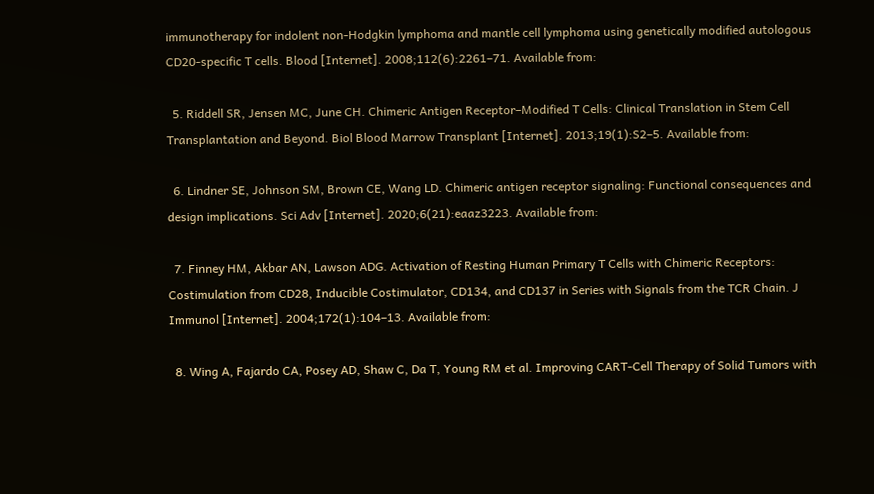immunotherapy for indolent non-Hodgkin lymphoma and mantle cell lymphoma using genetically modified autologous CD20-specific T cells. Blood [Internet]. 2008;112(6):2261–71. Available from:

  5. Riddell SR, Jensen MC, June CH. Chimeric Antigen Receptor–Modified T Cells: Clinical Translation in Stem Cell Transplantation and Beyond. Biol Blood Marrow Transplant [Internet]. 2013;19(1):S2–5. Available from:

  6. Lindner SE, Johnson SM, Brown CE, Wang LD. Chimeric antigen receptor signaling: Functional consequences and design implications. Sci Adv [Internet]. 2020;6(21):eaaz3223. Available from:

  7. Finney HM, Akbar AN, Lawson ADG. Activation of Resting Human Primary T Cells with Chimeric Receptors: Costimulation from CD28, Inducible Costimulator, CD134, and CD137 in Series with Signals from the TCR Chain. J Immunol [Internet]. 2004;172(1):104–13. Available from:

  8. Wing A, Fajardo CA, Posey AD, Shaw C, Da T, Young RM et al. Improving CART-Cell Therapy of Solid Tumors with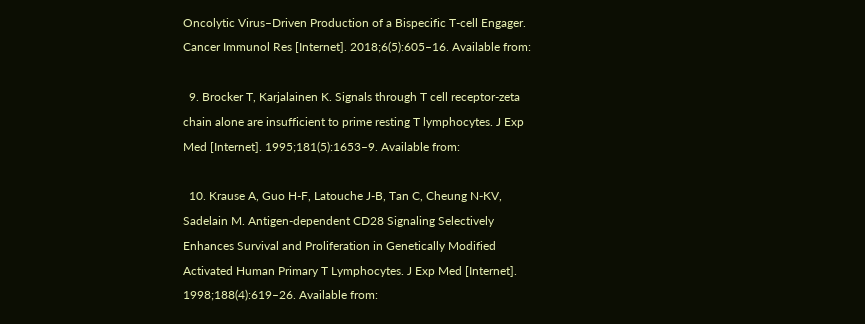Oncolytic Virus–Driven Production of a Bispecific T-cell Engager. Cancer Immunol Res [Internet]. 2018;6(5):605–16. Available from:

  9. Brocker T, Karjalainen K. Signals through T cell receptor-zeta chain alone are insufficient to prime resting T lymphocytes. J Exp Med [Internet]. 1995;181(5):1653–9. Available from:

  10. Krause A, Guo H-F, Latouche J-B, Tan C, Cheung N-KV, Sadelain M. Antigen-dependent CD28 Signaling Selectively Enhances Survival and Proliferation in Genetically Modified Activated Human Primary T Lymphocytes. J Exp Med [Internet]. 1998;188(4):619–26. Available from: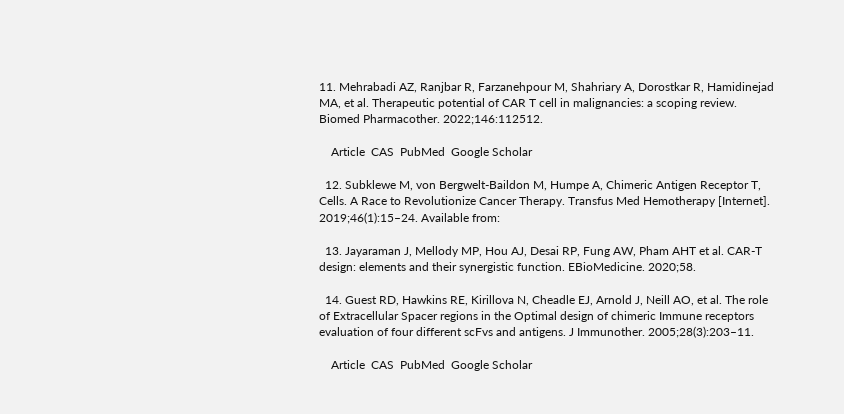11. Mehrabadi AZ, Ranjbar R, Farzanehpour M, Shahriary A, Dorostkar R, Hamidinejad MA, et al. Therapeutic potential of CAR T cell in malignancies: a scoping review. Biomed Pharmacother. 2022;146:112512.

    Article  CAS  PubMed  Google Scholar

  12. Subklewe M, von Bergwelt-Baildon M, Humpe A, Chimeric Antigen Receptor T, Cells. A Race to Revolutionize Cancer Therapy. Transfus Med Hemotherapy [Internet]. 2019;46(1):15–24. Available from:

  13. Jayaraman J, Mellody MP, Hou AJ, Desai RP, Fung AW, Pham AHT et al. CAR-T design: elements and their synergistic function. EBioMedicine. 2020;58.

  14. Guest RD, Hawkins RE, Kirillova N, Cheadle EJ, Arnold J, Neill AO, et al. The role of Extracellular Spacer regions in the Optimal design of chimeric Immune receptors evaluation of four different scFvs and antigens. J Immunother. 2005;28(3):203–11.

    Article  CAS  PubMed  Google Scholar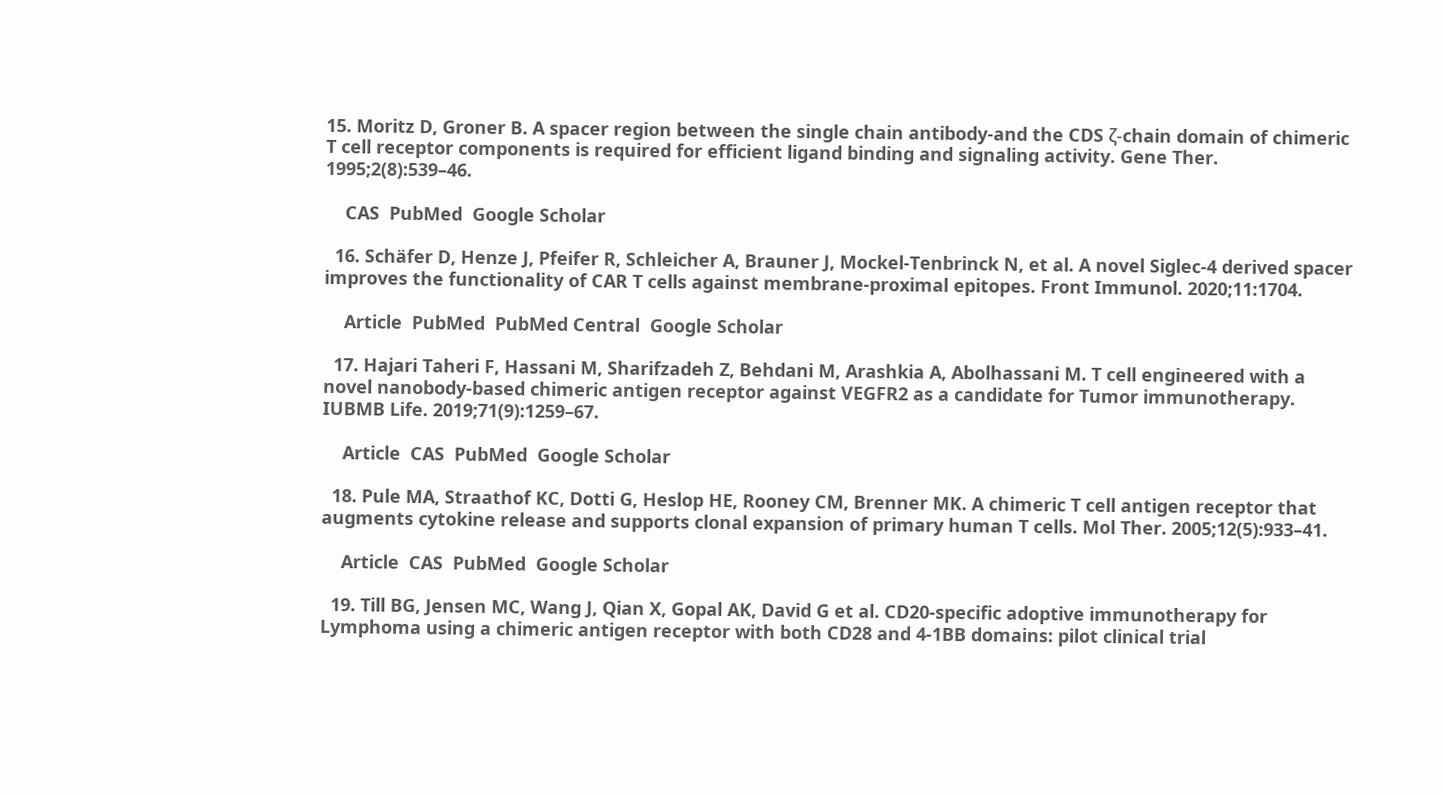15. Moritz D, Groner B. A spacer region between the single chain antibody-and the CDS ζ-chain domain of chimeric T cell receptor components is required for efficient ligand binding and signaling activity. Gene Ther. 1995;2(8):539–46.

    CAS  PubMed  Google Scholar

  16. Schäfer D, Henze J, Pfeifer R, Schleicher A, Brauner J, Mockel-Tenbrinck N, et al. A novel Siglec-4 derived spacer improves the functionality of CAR T cells against membrane-proximal epitopes. Front Immunol. 2020;11:1704.

    Article  PubMed  PubMed Central  Google Scholar

  17. Hajari Taheri F, Hassani M, Sharifzadeh Z, Behdani M, Arashkia A, Abolhassani M. T cell engineered with a novel nanobody-based chimeric antigen receptor against VEGFR2 as a candidate for Tumor immunotherapy. IUBMB Life. 2019;71(9):1259–67.

    Article  CAS  PubMed  Google Scholar

  18. Pule MA, Straathof KC, Dotti G, Heslop HE, Rooney CM, Brenner MK. A chimeric T cell antigen receptor that augments cytokine release and supports clonal expansion of primary human T cells. Mol Ther. 2005;12(5):933–41.

    Article  CAS  PubMed  Google Scholar

  19. Till BG, Jensen MC, Wang J, Qian X, Gopal AK, David G et al. CD20-specific adoptive immunotherapy for Lymphoma using a chimeric antigen receptor with both CD28 and 4-1BB domains: pilot clinical trial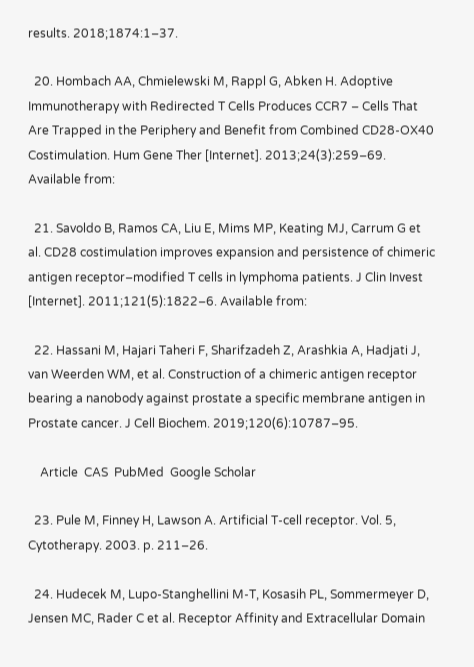results. 2018;1874:1–37.

  20. Hombach AA, Chmielewski M, Rappl G, Abken H. Adoptive Immunotherapy with Redirected T Cells Produces CCR7 – Cells That Are Trapped in the Periphery and Benefit from Combined CD28-OX40 Costimulation. Hum Gene Ther [Internet]. 2013;24(3):259–69. Available from:

  21. Savoldo B, Ramos CA, Liu E, Mims MP, Keating MJ, Carrum G et al. CD28 costimulation improves expansion and persistence of chimeric antigen receptor–modified T cells in lymphoma patients. J Clin Invest [Internet]. 2011;121(5):1822–6. Available from:

  22. Hassani M, Hajari Taheri F, Sharifzadeh Z, Arashkia A, Hadjati J, van Weerden WM, et al. Construction of a chimeric antigen receptor bearing a nanobody against prostate a specific membrane antigen in Prostate cancer. J Cell Biochem. 2019;120(6):10787–95.

    Article  CAS  PubMed  Google Scholar

  23. Pule M, Finney H, Lawson A. Artificial T-cell receptor. Vol. 5, Cytotherapy. 2003. p. 211–26.

  24. Hudecek M, Lupo-Stanghellini M-T, Kosasih PL, Sommermeyer D, Jensen MC, Rader C et al. Receptor Affinity and Extracellular Domain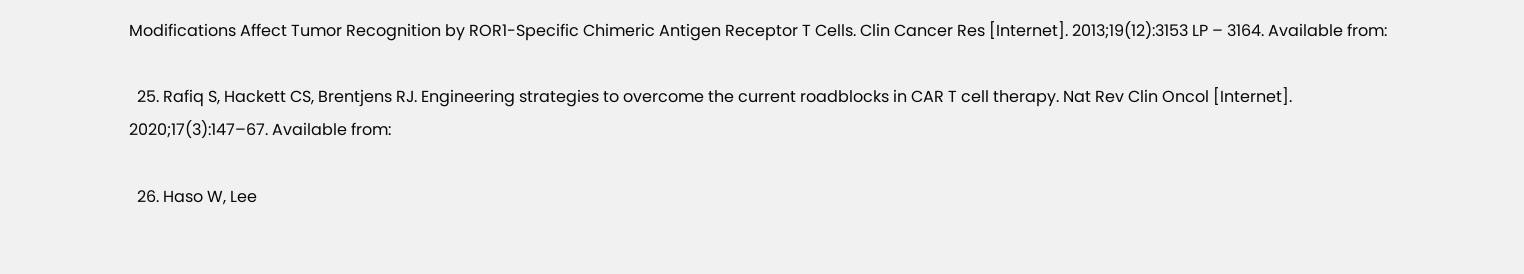Modifications Affect Tumor Recognition by ROR1-Specific Chimeric Antigen Receptor T Cells. Clin Cancer Res [Internet]. 2013;19(12):3153 LP – 3164. Available from:

  25. Rafiq S, Hackett CS, Brentjens RJ. Engineering strategies to overcome the current roadblocks in CAR T cell therapy. Nat Rev Clin Oncol [Internet]. 2020;17(3):147–67. Available from:

  26. Haso W, Lee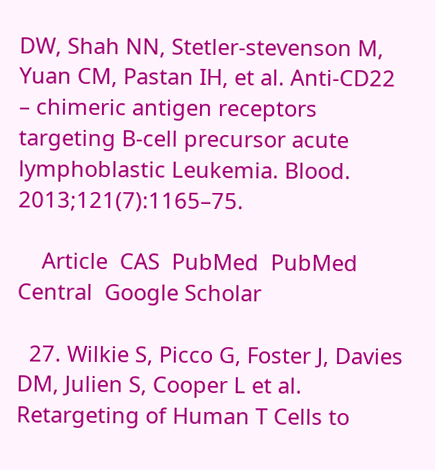DW, Shah NN, Stetler-stevenson M, Yuan CM, Pastan IH, et al. Anti-CD22 – chimeric antigen receptors targeting B-cell precursor acute lymphoblastic Leukemia. Blood. 2013;121(7):1165–75.

    Article  CAS  PubMed  PubMed Central  Google Scholar

  27. Wilkie S, Picco G, Foster J, Davies DM, Julien S, Cooper L et al. Retargeting of Human T Cells to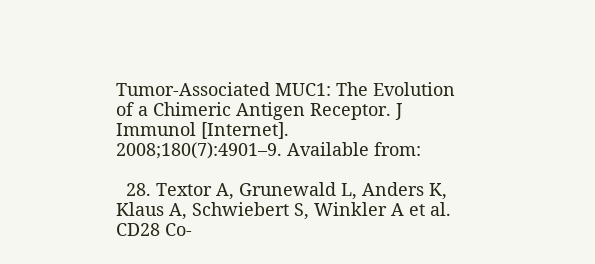Tumor-Associated MUC1: The Evolution of a Chimeric Antigen Receptor. J Immunol [Internet]. 2008;180(7):4901–9. Available from:

  28. Textor A, Grunewald L, Anders K, Klaus A, Schwiebert S, Winkler A et al. CD28 Co-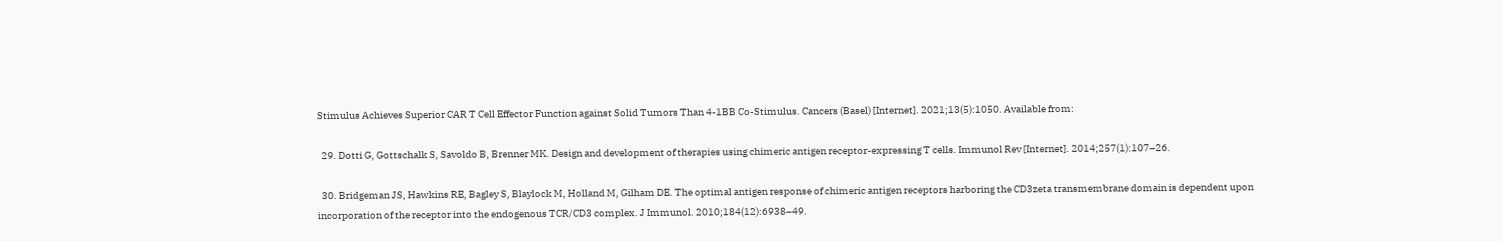Stimulus Achieves Superior CAR T Cell Effector Function against Solid Tumors Than 4-1BB Co-Stimulus. Cancers (Basel) [Internet]. 2021;13(5):1050. Available from:

  29. Dotti G, Gottschalk S, Savoldo B, Brenner MK. Design and development of therapies using chimeric antigen receptor-expressing T cells. Immunol Rev [Internet]. 2014;257(1):107–26.

  30. Bridgeman JS, Hawkins RE, Bagley S, Blaylock M, Holland M, Gilham DE. The optimal antigen response of chimeric antigen receptors harboring the CD3zeta transmembrane domain is dependent upon incorporation of the receptor into the endogenous TCR/CD3 complex. J Immunol. 2010;184(12):6938–49.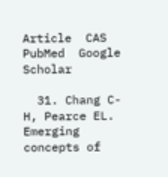Article  CAS  PubMed  Google Scholar

  31. Chang C-H, Pearce EL. Emerging concepts of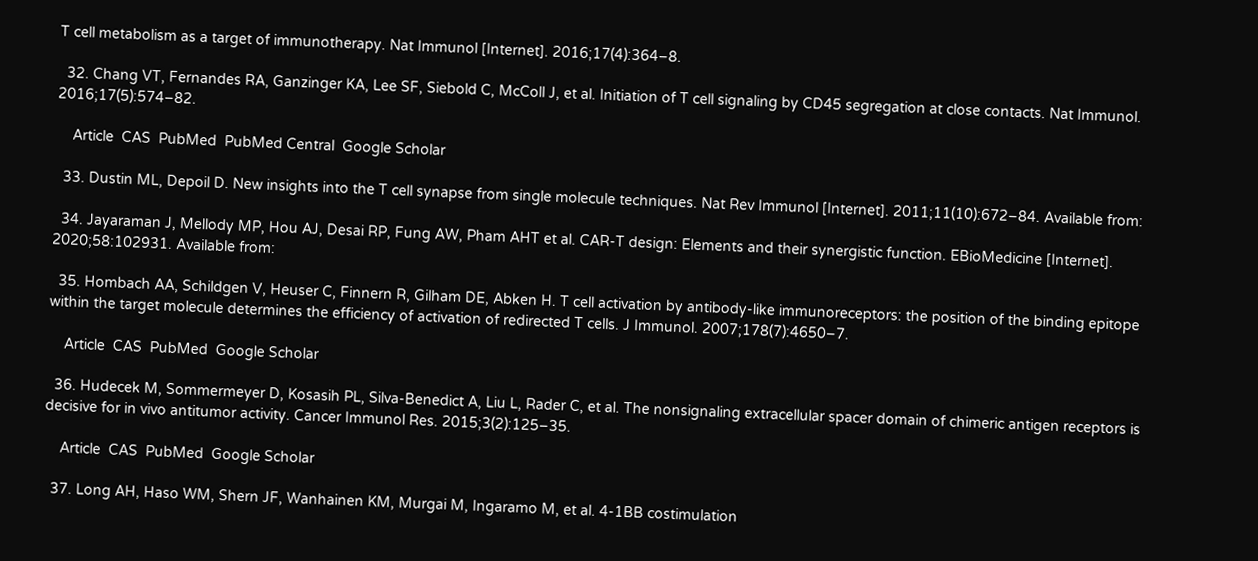T cell metabolism as a target of immunotherapy. Nat Immunol [Internet]. 2016;17(4):364–8.

  32. Chang VT, Fernandes RA, Ganzinger KA, Lee SF, Siebold C, McColl J, et al. Initiation of T cell signaling by CD45 segregation at close contacts. Nat Immunol. 2016;17(5):574–82.

    Article  CAS  PubMed  PubMed Central  Google Scholar

  33. Dustin ML, Depoil D. New insights into the T cell synapse from single molecule techniques. Nat Rev Immunol [Internet]. 2011;11(10):672–84. Available from:

  34. Jayaraman J, Mellody MP, Hou AJ, Desai RP, Fung AW, Pham AHT et al. CAR-T design: Elements and their synergistic function. EBioMedicine [Internet]. 2020;58:102931. Available from:

  35. Hombach AA, Schildgen V, Heuser C, Finnern R, Gilham DE, Abken H. T cell activation by antibody-like immunoreceptors: the position of the binding epitope within the target molecule determines the efficiency of activation of redirected T cells. J Immunol. 2007;178(7):4650–7.

    Article  CAS  PubMed  Google Scholar

  36. Hudecek M, Sommermeyer D, Kosasih PL, Silva-Benedict A, Liu L, Rader C, et al. The nonsignaling extracellular spacer domain of chimeric antigen receptors is decisive for in vivo antitumor activity. Cancer Immunol Res. 2015;3(2):125–35.

    Article  CAS  PubMed  Google Scholar

  37. Long AH, Haso WM, Shern JF, Wanhainen KM, Murgai M, Ingaramo M, et al. 4-1BB costimulation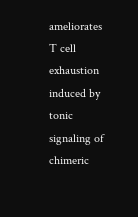ameliorates T cell exhaustion induced by tonic signaling of chimeric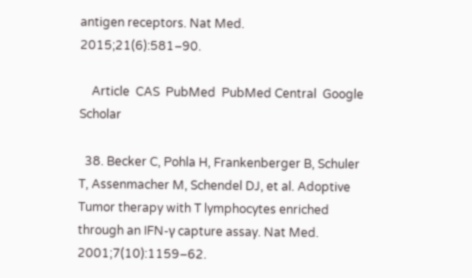antigen receptors. Nat Med. 2015;21(6):581–90.

    Article  CAS  PubMed  PubMed Central  Google Scholar

  38. Becker C, Pohla H, Frankenberger B, Schuler T, Assenmacher M, Schendel DJ, et al. Adoptive Tumor therapy with T lymphocytes enriched through an IFN-γ capture assay. Nat Med. 2001;7(10):1159–62.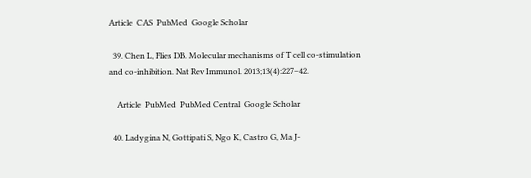Article  CAS  PubMed  Google Scholar

  39. Chen L, Flies DB. Molecular mechanisms of T cell co-stimulation and co-inhibition. Nat Rev Immunol. 2013;13(4):227–42.

    Article  PubMed  PubMed Central  Google Scholar

  40. Ladygina N, Gottipati S, Ngo K, Castro G, Ma J-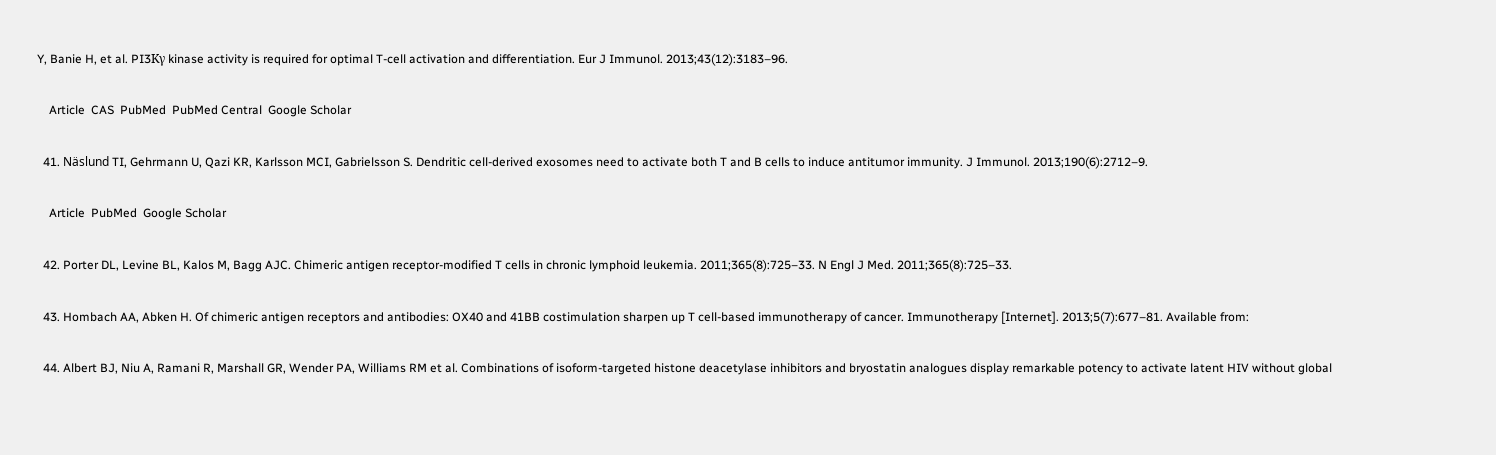Y, Banie H, et al. PI3Kγ kinase activity is required for optimal T-cell activation and differentiation. Eur J Immunol. 2013;43(12):3183–96.

    Article  CAS  PubMed  PubMed Central  Google Scholar

  41. Näslund TI, Gehrmann U, Qazi KR, Karlsson MCI, Gabrielsson S. Dendritic cell-derived exosomes need to activate both T and B cells to induce antitumor immunity. J Immunol. 2013;190(6):2712–9.

    Article  PubMed  Google Scholar

  42. Porter DL, Levine BL, Kalos M, Bagg AJC. Chimeric antigen receptor-modified T cells in chronic lymphoid leukemia. 2011;365(8):725–33. N Engl J Med. 2011;365(8):725–33.

  43. Hombach AA, Abken H. Of chimeric antigen receptors and antibodies: OX40 and 41BB costimulation sharpen up T cell-based immunotherapy of cancer. Immunotherapy [Internet]. 2013;5(7):677–81. Available from:

  44. Albert BJ, Niu A, Ramani R, Marshall GR, Wender PA, Williams RM et al. Combinations of isoform-targeted histone deacetylase inhibitors and bryostatin analogues display remarkable potency to activate latent HIV without global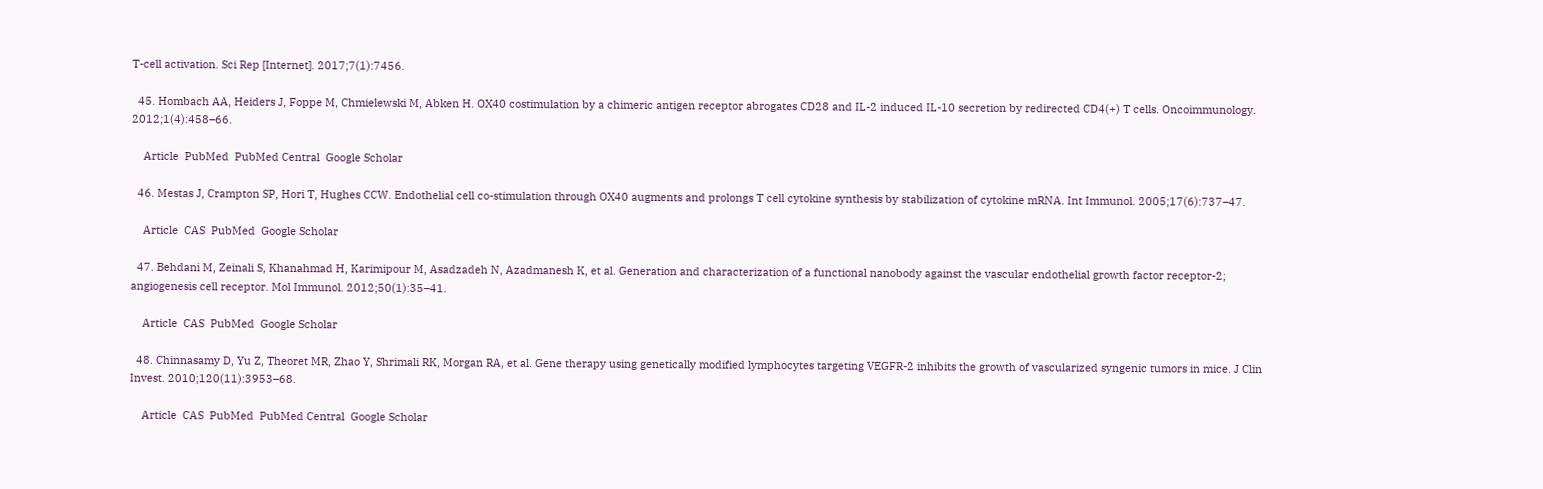T-cell activation. Sci Rep [Internet]. 2017;7(1):7456.

  45. Hombach AA, Heiders J, Foppe M, Chmielewski M, Abken H. OX40 costimulation by a chimeric antigen receptor abrogates CD28 and IL-2 induced IL-10 secretion by redirected CD4(+) T cells. Oncoimmunology. 2012;1(4):458–66.

    Article  PubMed  PubMed Central  Google Scholar

  46. Mestas J, Crampton SP, Hori T, Hughes CCW. Endothelial cell co-stimulation through OX40 augments and prolongs T cell cytokine synthesis by stabilization of cytokine mRNA. Int Immunol. 2005;17(6):737–47.

    Article  CAS  PubMed  Google Scholar

  47. Behdani M, Zeinali S, Khanahmad H, Karimipour M, Asadzadeh N, Azadmanesh K, et al. Generation and characterization of a functional nanobody against the vascular endothelial growth factor receptor-2; angiogenesis cell receptor. Mol Immunol. 2012;50(1):35–41.

    Article  CAS  PubMed  Google Scholar

  48. Chinnasamy D, Yu Z, Theoret MR, Zhao Y, Shrimali RK, Morgan RA, et al. Gene therapy using genetically modified lymphocytes targeting VEGFR-2 inhibits the growth of vascularized syngenic tumors in mice. J Clin Invest. 2010;120(11):3953–68.

    Article  CAS  PubMed  PubMed Central  Google Scholar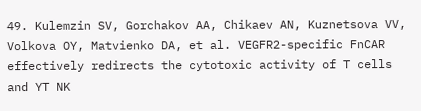49. Kulemzin SV, Gorchakov AA, Chikaev AN, Kuznetsova VV, Volkova OY, Matvienko DA, et al. VEGFR2-specific FnCAR effectively redirects the cytotoxic activity of T cells and YT NK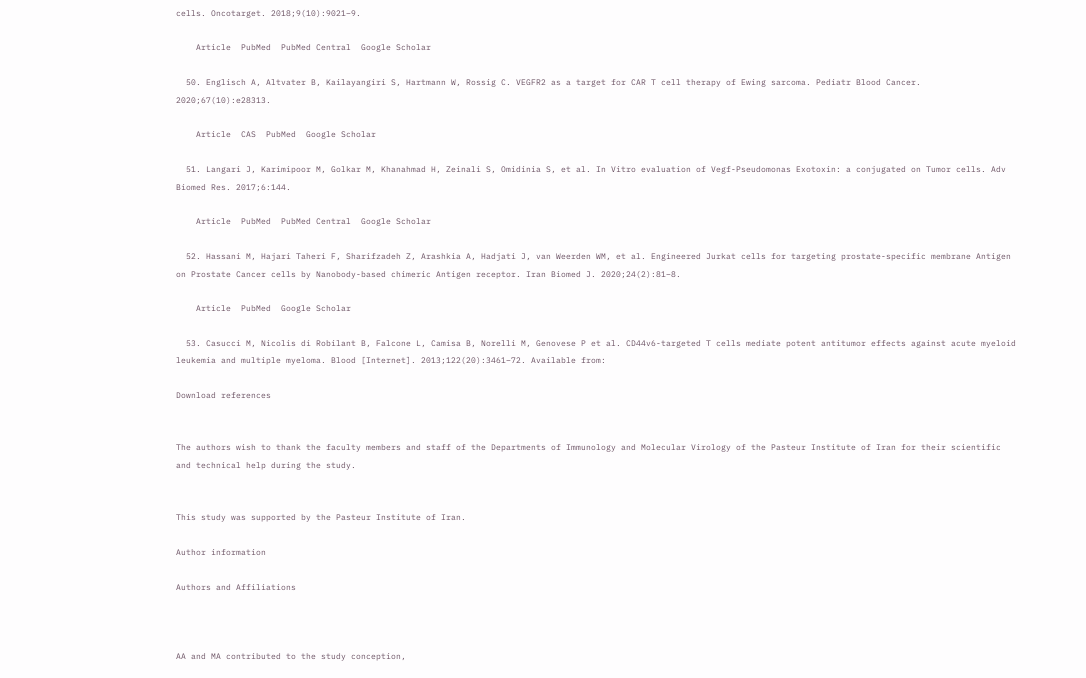cells. Oncotarget. 2018;9(10):9021–9.

    Article  PubMed  PubMed Central  Google Scholar

  50. Englisch A, Altvater B, Kailayangiri S, Hartmann W, Rossig C. VEGFR2 as a target for CAR T cell therapy of Ewing sarcoma. Pediatr Blood Cancer. 2020;67(10):e28313.

    Article  CAS  PubMed  Google Scholar

  51. Langari J, Karimipoor M, Golkar M, Khanahmad H, Zeinali S, Omidinia S, et al. In Vitro evaluation of Vegf-Pseudomonas Exotoxin: a conjugated on Tumor cells. Adv Biomed Res. 2017;6:144.

    Article  PubMed  PubMed Central  Google Scholar

  52. Hassani M, Hajari Taheri F, Sharifzadeh Z, Arashkia A, Hadjati J, van Weerden WM, et al. Engineered Jurkat cells for targeting prostate-specific membrane Antigen on Prostate Cancer cells by Nanobody-based chimeric Antigen receptor. Iran Biomed J. 2020;24(2):81–8.

    Article  PubMed  Google Scholar

  53. Casucci M, Nicolis di Robilant B, Falcone L, Camisa B, Norelli M, Genovese P et al. CD44v6-targeted T cells mediate potent antitumor effects against acute myeloid leukemia and multiple myeloma. Blood [Internet]. 2013;122(20):3461–72. Available from:

Download references


The authors wish to thank the faculty members and staff of the Departments of Immunology and Molecular Virology of the Pasteur Institute of Iran for their scientific and technical help during the study.


This study was supported by the Pasteur Institute of Iran.

Author information

Authors and Affiliations



AA and MA contributed to the study conception,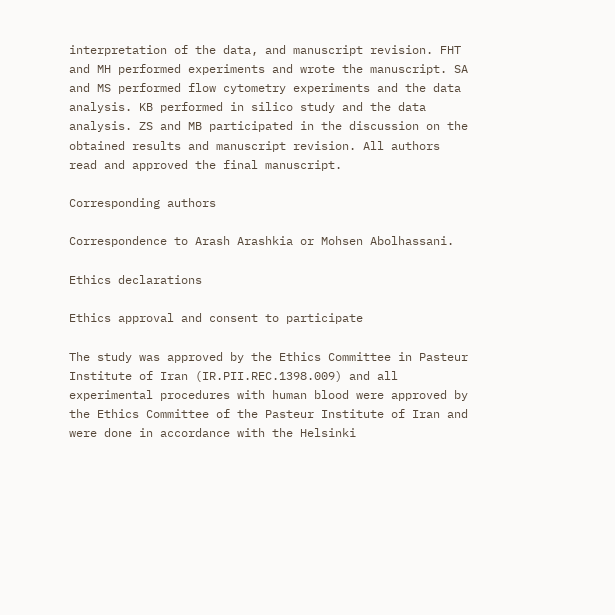interpretation of the data, and manuscript revision. FHT and MH performed experiments and wrote the manuscript. SA and MS performed flow cytometry experiments and the data analysis. KB performed in silico study and the data analysis. ZS and MB participated in the discussion on the obtained results and manuscript revision. All authors read and approved the final manuscript.

Corresponding authors

Correspondence to Arash Arashkia or Mohsen Abolhassani.

Ethics declarations

Ethics approval and consent to participate

The study was approved by the Ethics Committee in Pasteur Institute of Iran (IR.PII.REC.1398.009) and all experimental procedures with human blood were approved by the Ethics Committee of the Pasteur Institute of Iran and were done in accordance with the Helsinki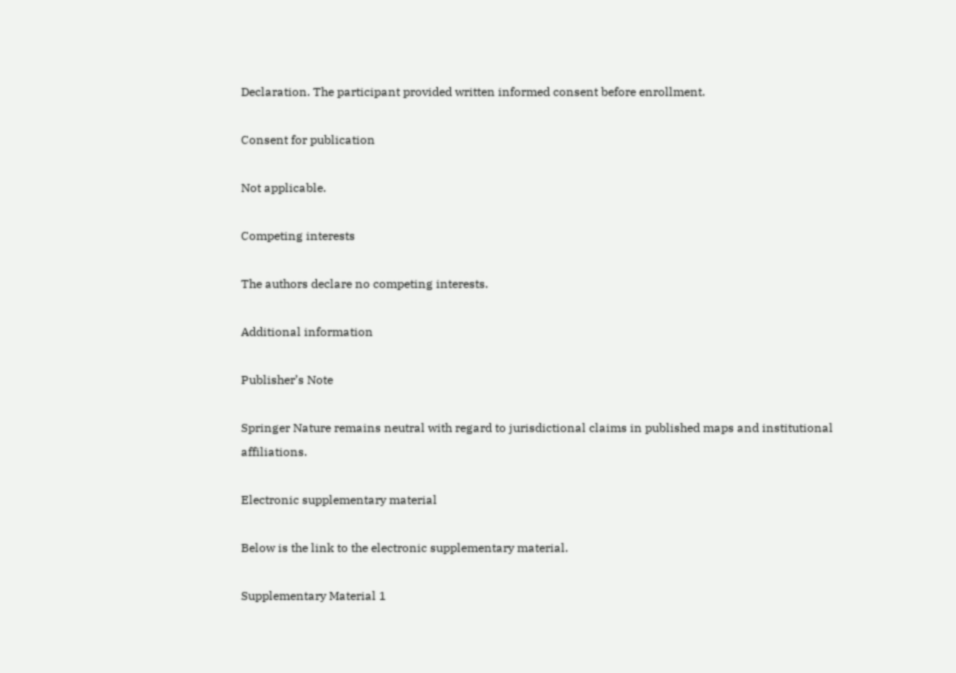Declaration. The participant provided written informed consent before enrollment.

Consent for publication

Not applicable.

Competing interests

The authors declare no competing interests.

Additional information

Publisher’s Note

Springer Nature remains neutral with regard to jurisdictional claims in published maps and institutional affiliations.

Electronic supplementary material

Below is the link to the electronic supplementary material.

Supplementary Material 1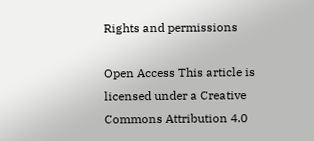Rights and permissions

Open Access This article is licensed under a Creative Commons Attribution 4.0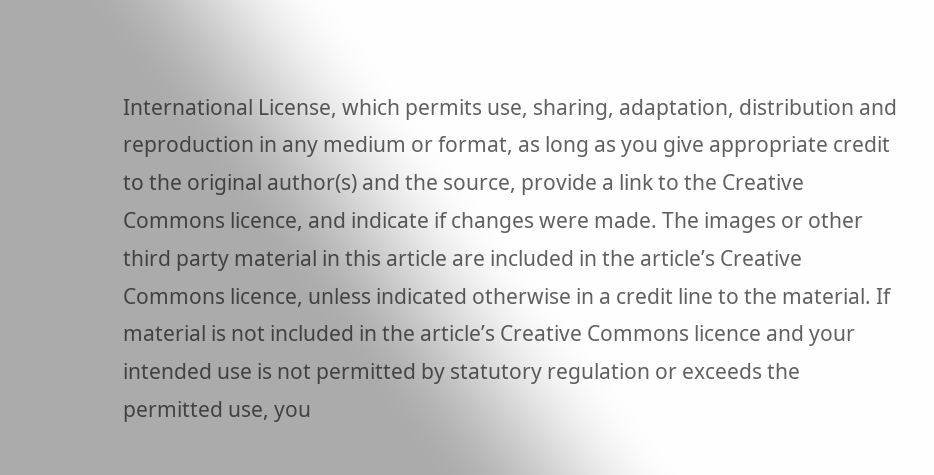International License, which permits use, sharing, adaptation, distribution and reproduction in any medium or format, as long as you give appropriate credit to the original author(s) and the source, provide a link to the Creative Commons licence, and indicate if changes were made. The images or other third party material in this article are included in the article’s Creative Commons licence, unless indicated otherwise in a credit line to the material. If material is not included in the article’s Creative Commons licence and your intended use is not permitted by statutory regulation or exceeds the permitted use, you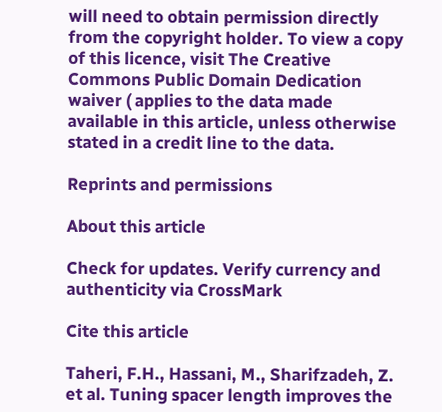will need to obtain permission directly from the copyright holder. To view a copy of this licence, visit The Creative Commons Public Domain Dedication waiver ( applies to the data made available in this article, unless otherwise stated in a credit line to the data.

Reprints and permissions

About this article

Check for updates. Verify currency and authenticity via CrossMark

Cite this article

Taheri, F.H., Hassani, M., Sharifzadeh, Z. et al. Tuning spacer length improves the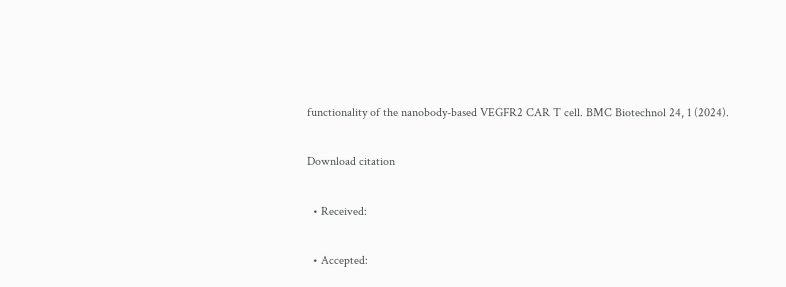functionality of the nanobody-based VEGFR2 CAR T cell. BMC Biotechnol 24, 1 (2024).

Download citation

  • Received:

  • Accepted: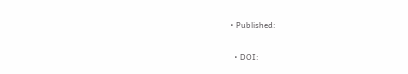• Published:

  • DOI: